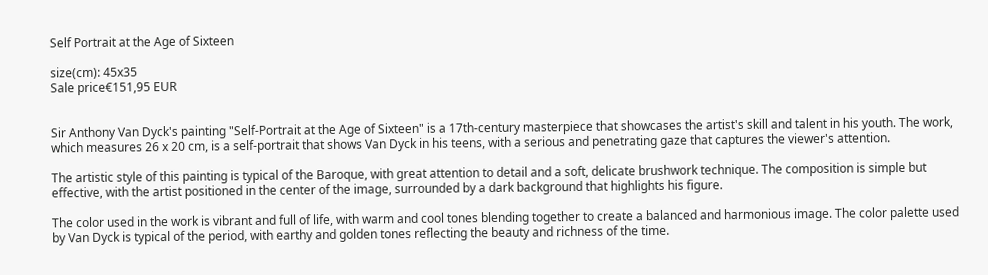Self Portrait at the Age of Sixteen

size(cm): 45x35
Sale price€151,95 EUR


Sir Anthony Van Dyck's painting "Self-Portrait at the Age of Sixteen" is a 17th-century masterpiece that showcases the artist's skill and talent in his youth. The work, which measures 26 x 20 cm, is a self-portrait that shows Van Dyck in his teens, with a serious and penetrating gaze that captures the viewer's attention.

The artistic style of this painting is typical of the Baroque, with great attention to detail and a soft, delicate brushwork technique. The composition is simple but effective, with the artist positioned in the center of the image, surrounded by a dark background that highlights his figure.

The color used in the work is vibrant and full of life, with warm and cool tones blending together to create a balanced and harmonious image. The color palette used by Van Dyck is typical of the period, with earthy and golden tones reflecting the beauty and richness of the time.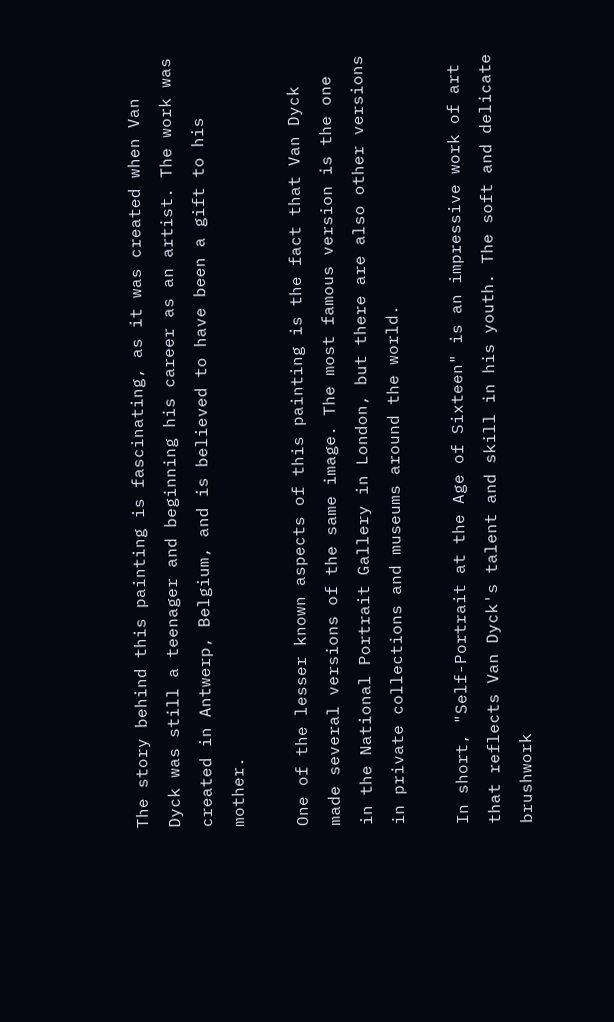The story behind this painting is fascinating, as it was created when Van Dyck was still a teenager and beginning his career as an artist. The work was created in Antwerp, Belgium, and is believed to have been a gift to his mother.

One of the lesser known aspects of this painting is the fact that Van Dyck made several versions of the same image. The most famous version is the one in the National Portrait Gallery in London, but there are also other versions in private collections and museums around the world.

In short, "Self-Portrait at the Age of Sixteen" is an impressive work of art that reflects Van Dyck's talent and skill in his youth. The soft and delicate brushwork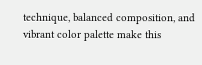technique, balanced composition, and vibrant color palette make this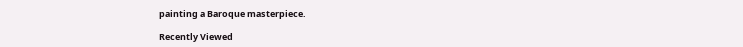painting a Baroque masterpiece.

Recently Viewed